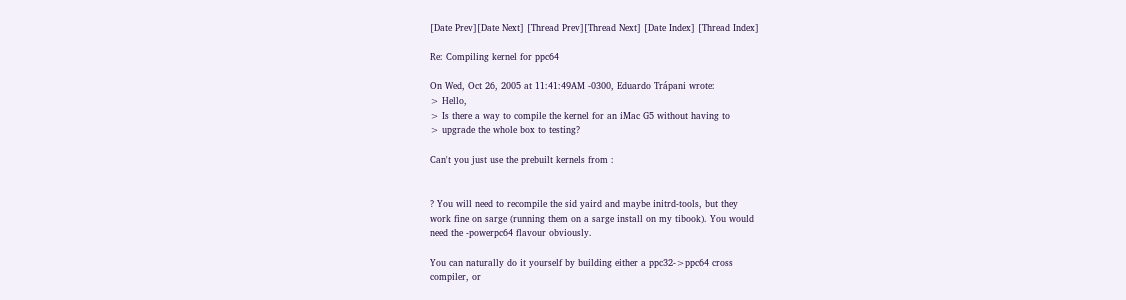[Date Prev][Date Next] [Thread Prev][Thread Next] [Date Index] [Thread Index]

Re: Compiling kernel for ppc64

On Wed, Oct 26, 2005 at 11:41:49AM -0300, Eduardo Trápani wrote:
> Hello,
> Is there a way to compile the kernel for an iMac G5 without having to
> upgrade the whole box to testing?

Can't you just use the prebuilt kernels from :


? You will need to recompile the sid yaird and maybe initrd-tools, but they
work fine on sarge (running them on a sarge install on my tibook). You would
need the -powerpc64 flavour obviously.

You can naturally do it yourself by building either a ppc32->ppc64 cross
compiler, or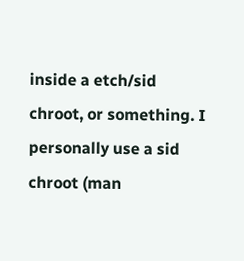inside a etch/sid chroot, or something. I personally use a sid
chroot (man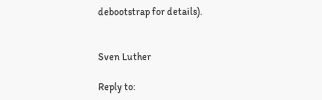debootstrap for details).


Sven Luther

Reply to: